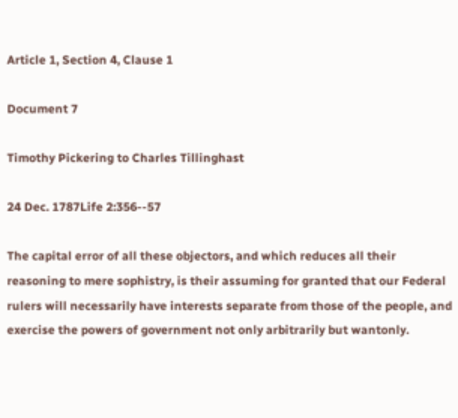Article 1, Section 4, Clause 1

Document 7

Timothy Pickering to Charles Tillinghast

24 Dec. 1787Life 2:356--57

The capital error of all these objectors, and which reduces all their reasoning to mere sophistry, is their assuming for granted that our Federal rulers will necessarily have interests separate from those of the people, and exercise the powers of government not only arbitrarily but wantonly.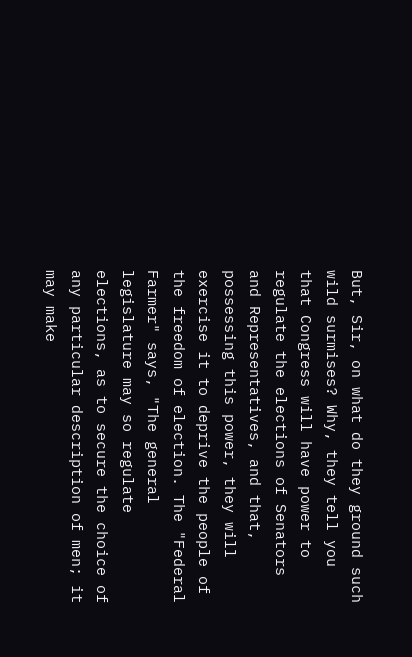But, Sir, on what do they ground such wild surmises? Why, they tell you that Congress will have power to regulate the elections of Senators and Representatives, and that, possessing this power, they will exercise it to deprive the people of the freedom of election. The "Federal Farmer" says, "The general legislature may so regulate elections, as to secure the choice of any particular description of men; it may make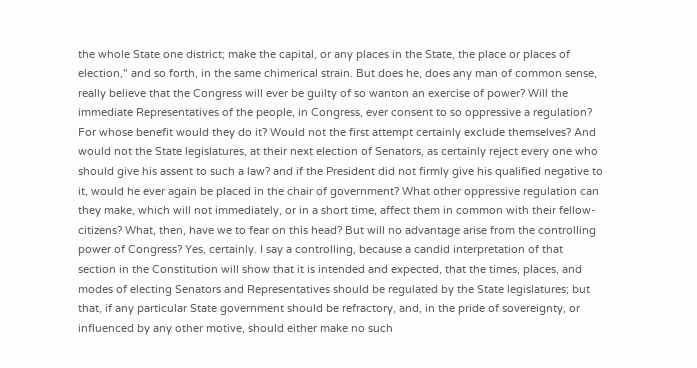the whole State one district; make the capital, or any places in the State, the place or places of election," and so forth, in the same chimerical strain. But does he, does any man of common sense, really believe that the Congress will ever be guilty of so wanton an exercise of power? Will the immediate Representatives of the people, in Congress, ever consent to so oppressive a regulation? For whose benefit would they do it? Would not the first attempt certainly exclude themselves? And would not the State legislatures, at their next election of Senators, as certainly reject every one who should give his assent to such a law? and if the President did not firmly give his qualified negative to it, would he ever again be placed in the chair of government? What other oppressive regulation can they make, which will not immediately, or in a short time, affect them in common with their fellow-citizens? What, then, have we to fear on this head? But will no advantage arise from the controlling power of Congress? Yes, certainly. I say a controlling, because a candid interpretation of that section in the Constitution will show that it is intended and expected, that the times, places, and modes of electing Senators and Representatives should be regulated by the State legislatures; but that, if any particular State government should be refractory, and, in the pride of sovereignty, or influenced by any other motive, should either make no such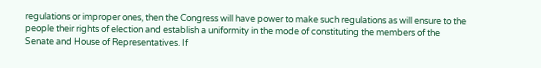regulations or improper ones, then the Congress will have power to make such regulations as will ensure to the people their rights of election and establish a uniformity in the mode of constituting the members of the Senate and House of Representatives. If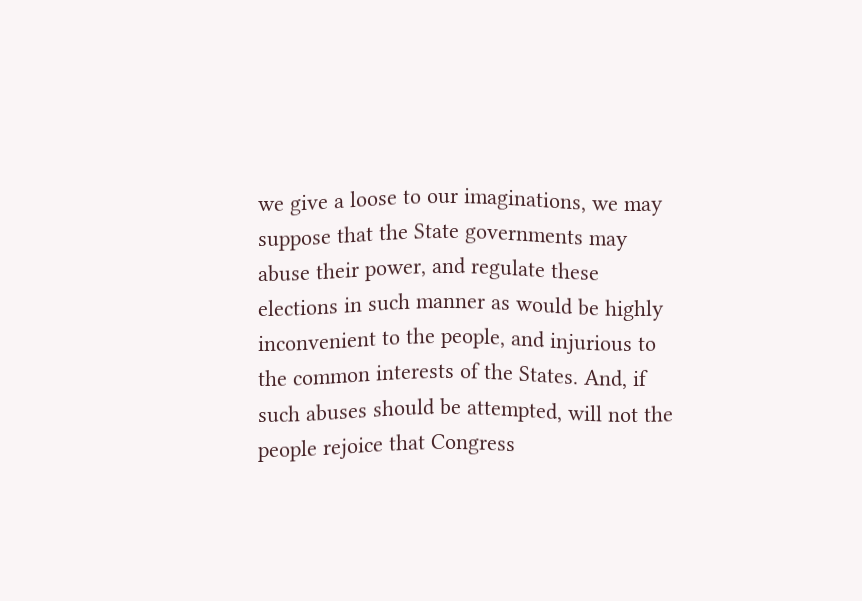we give a loose to our imaginations, we may suppose that the State governments may abuse their power, and regulate these elections in such manner as would be highly inconvenient to the people, and injurious to the common interests of the States. And, if such abuses should be attempted, will not the people rejoice that Congress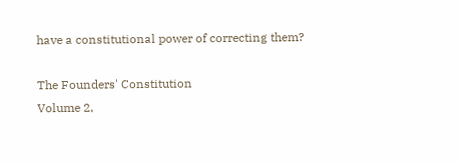have a constitutional power of correcting them?

The Founders' Constitution
Volume 2,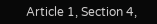Article 1, Section 4,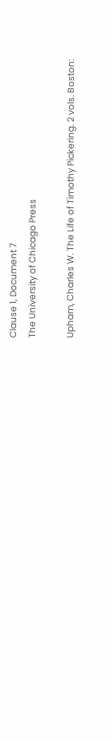Clause 1, Document 7
The University of Chicago Press

Upham, Charles W. The Life of Timothy Pickering. 2 vols. Boston: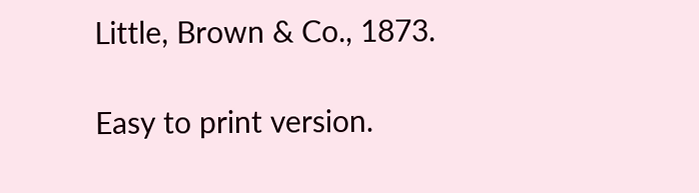Little, Brown & Co., 1873.

Easy to print version.